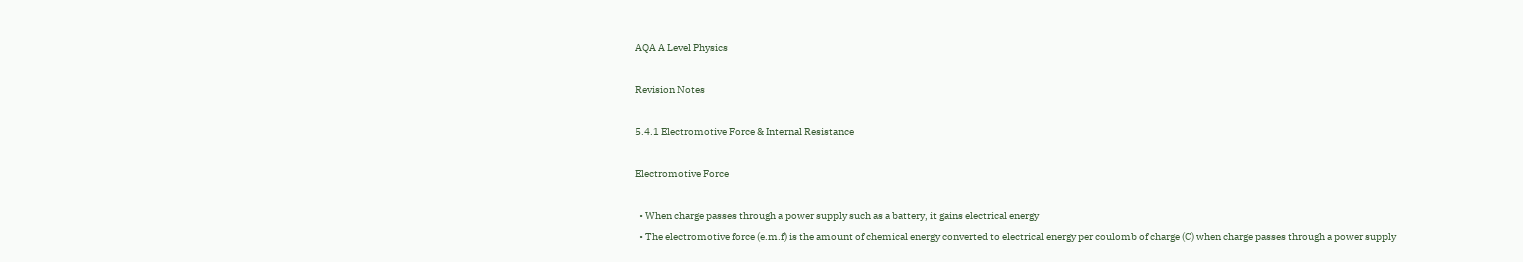AQA A Level Physics

Revision Notes

5.4.1 Electromotive Force & Internal Resistance

Electromotive Force

  • When charge passes through a power supply such as a battery, it gains electrical energy
  • The electromotive force (e.m.f) is the amount of chemical energy converted to electrical energy per coulomb of charge (C) when charge passes through a power supply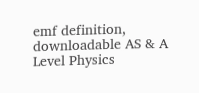emf definition, downloadable AS & A Level Physics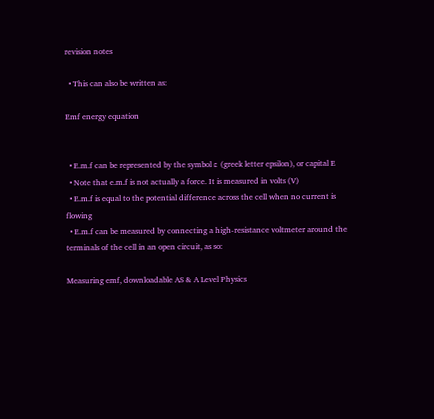revision notes

  • This can also be written as:

Emf energy equation


  • E.m.f can be represented by the symbol ε (greek letter epsilon), or capital E
  • Note that e.m.f is not actually a force. It is measured in volts (V)
  • E.m.f is equal to the potential difference across the cell when no current is flowing
  • E.m.f can be measured by connecting a high-resistance voltmeter around the terminals of the cell in an open circuit, as so:

Measuring emf, downloadable AS & A Level Physics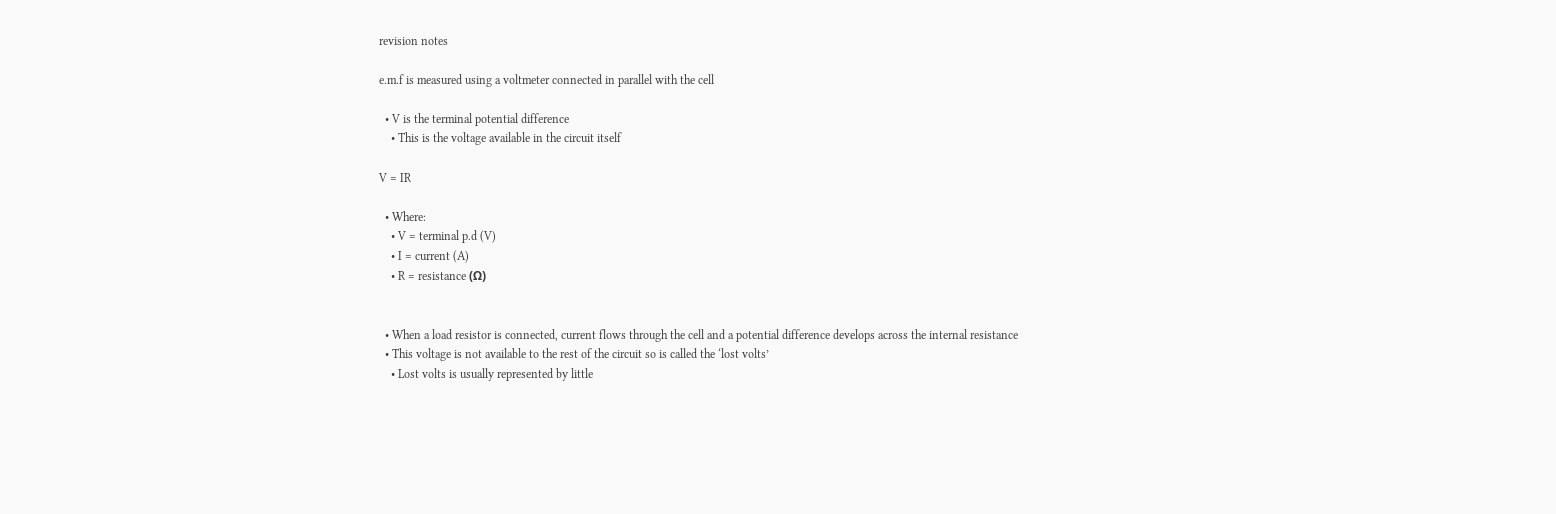revision notes

e.m.f is measured using a voltmeter connected in parallel with the cell

  • V is the terminal potential difference
    • This is the voltage available in the circuit itself

V = IR

  • Where:
    • V = terminal p.d (V)
    • I = current (A)
    • R = resistance (Ω)


  • When a load resistor is connected, current flows through the cell and a potential difference develops across the internal resistance
  • This voltage is not available to the rest of the circuit so is called the ‘lost volts’
    • Lost volts is usually represented by little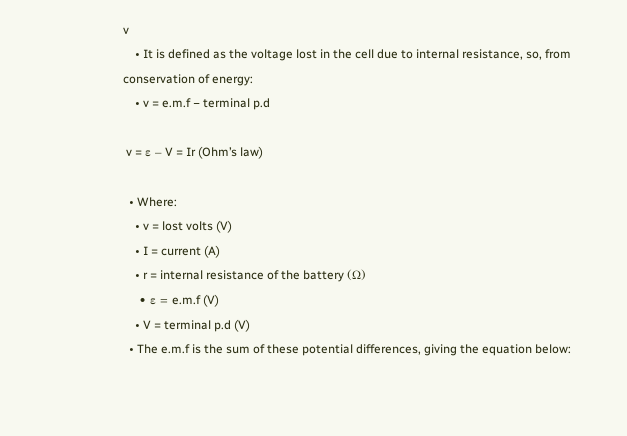v
    • It is defined as the voltage lost in the cell due to internal resistance, so, from conservation of energy:
    • v = e.m.f − terminal p.d

 v = ε – V = Ir (Ohm’s law)

  • Where:
    • v = lost volts (V)
    • I = current (A)
    • r = internal resistance of the battery (Ω)
    • ε = e.m.f (V)
    • V = terminal p.d (V)
  • The e.m.f is the sum of these potential differences, giving the equation below: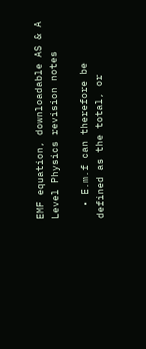EMF equation, downloadable AS & A Level Physics revision notes

  • E.m.f can therefore be defined as the total, or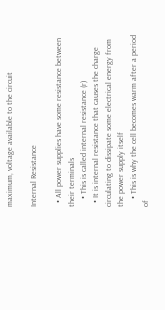maximum, voltage available to the circuit

Internal Resistance

  • All power supplies have some resistance between their terminals
    • This is called internal resistance (r)
  • It is internal resistance that causes the charge circulating to dissipate some electrical energy from the power supply itself
    • This is why the cell becomes warm after a period of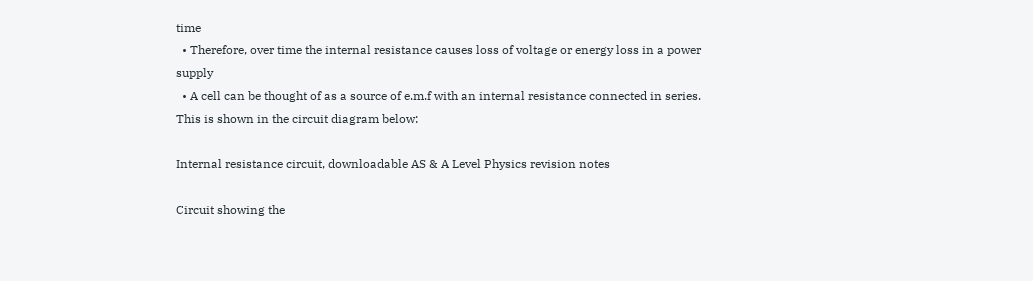time
  • Therefore, over time the internal resistance causes loss of voltage or energy loss in a power supply
  • A cell can be thought of as a source of e.m.f with an internal resistance connected in series. This is shown in the circuit diagram below:

Internal resistance circuit, downloadable AS & A Level Physics revision notes

Circuit showing the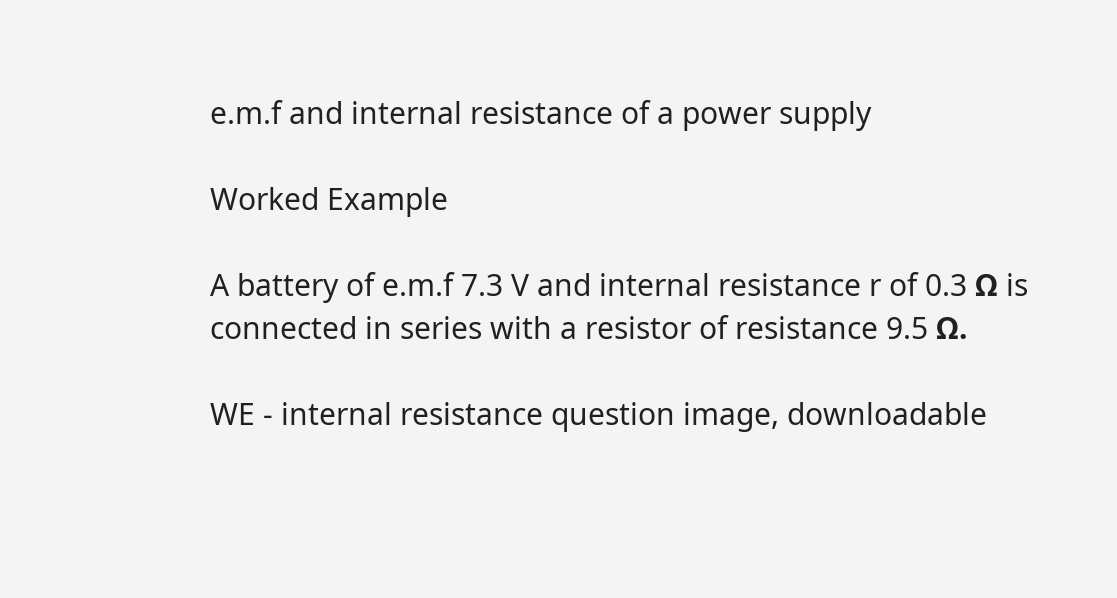e.m.f and internal resistance of a power supply

Worked Example

A battery of e.m.f 7.3 V and internal resistance r of 0.3 Ω is connected in series with a resistor of resistance 9.5 Ω.

WE - internal resistance question image, downloadable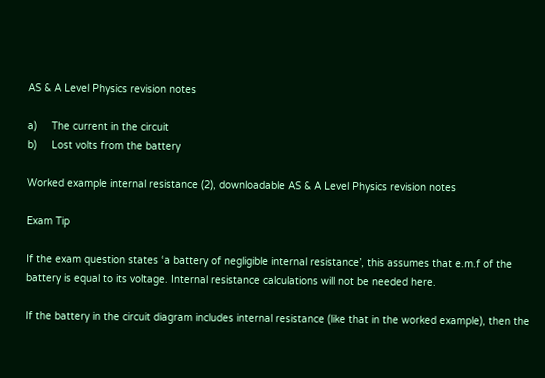AS & A Level Physics revision notes

a)     The current in the circuit
b)     Lost volts from the battery

Worked example internal resistance (2), downloadable AS & A Level Physics revision notes

Exam Tip

If the exam question states ‘a battery of negligible internal resistance’, this assumes that e.m.f of the battery is equal to its voltage. Internal resistance calculations will not be needed here.

If the battery in the circuit diagram includes internal resistance (like that in the worked example), then the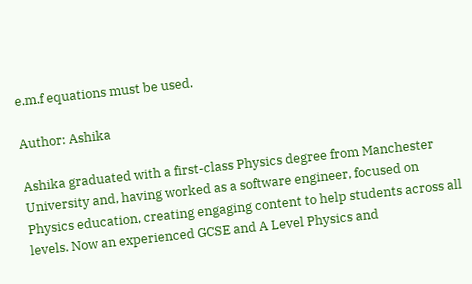e.m.f equations must be used.

Author: Ashika

Ashika graduated with a first-class Physics degree from Manchester University and, having worked as a software engineer, focused on Physics education, creating engaging content to help students across all levels. Now an experienced GCSE and A Level Physics and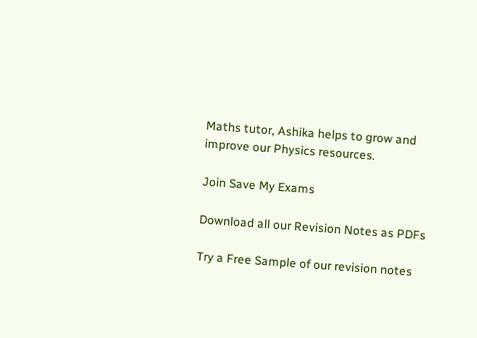Maths tutor, Ashika helps to grow and improve our Physics resources.

Join Save My Exams

Download all our Revision Notes as PDFs

Try a Free Sample of our revision notes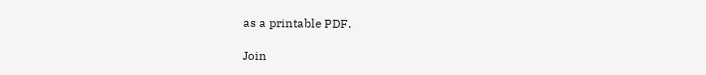as a printable PDF.

Join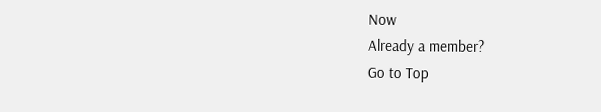Now
Already a member?
Go to Top